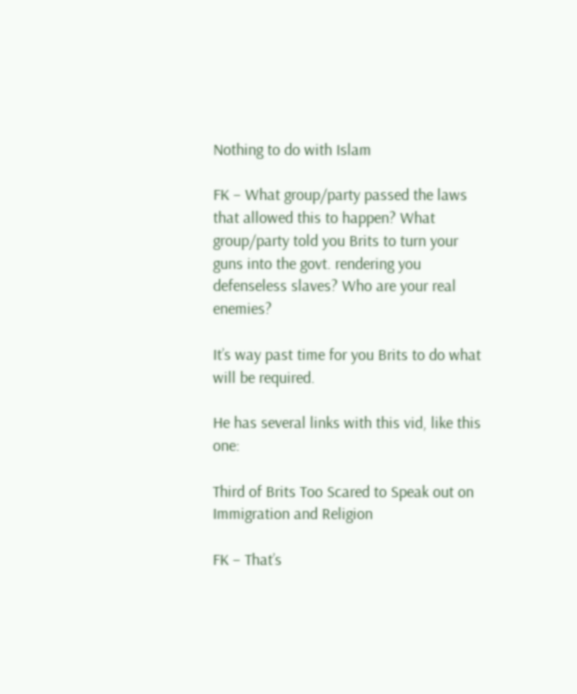Nothing to do with Islam

FK – What group/party passed the laws that allowed this to happen? What group/party told you Brits to turn your guns into the govt. rendering you defenseless slaves? Who are your real enemies?

It’s way past time for you Brits to do what will be required.

He has several links with this vid, like this one:

Third of Brits Too Scared to Speak out on Immigration and Religion

FK – That’s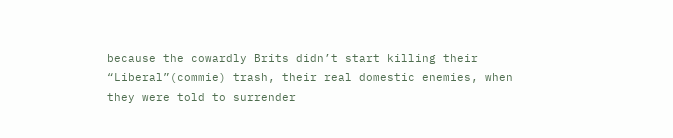because the cowardly Brits didn’t start killing their “Liberal”(commie) trash, their real domestic enemies, when they were told to surrender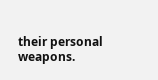their personal weapons.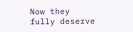Now they fully deserve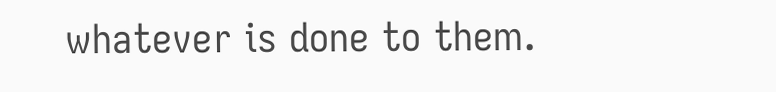whatever is done to them.